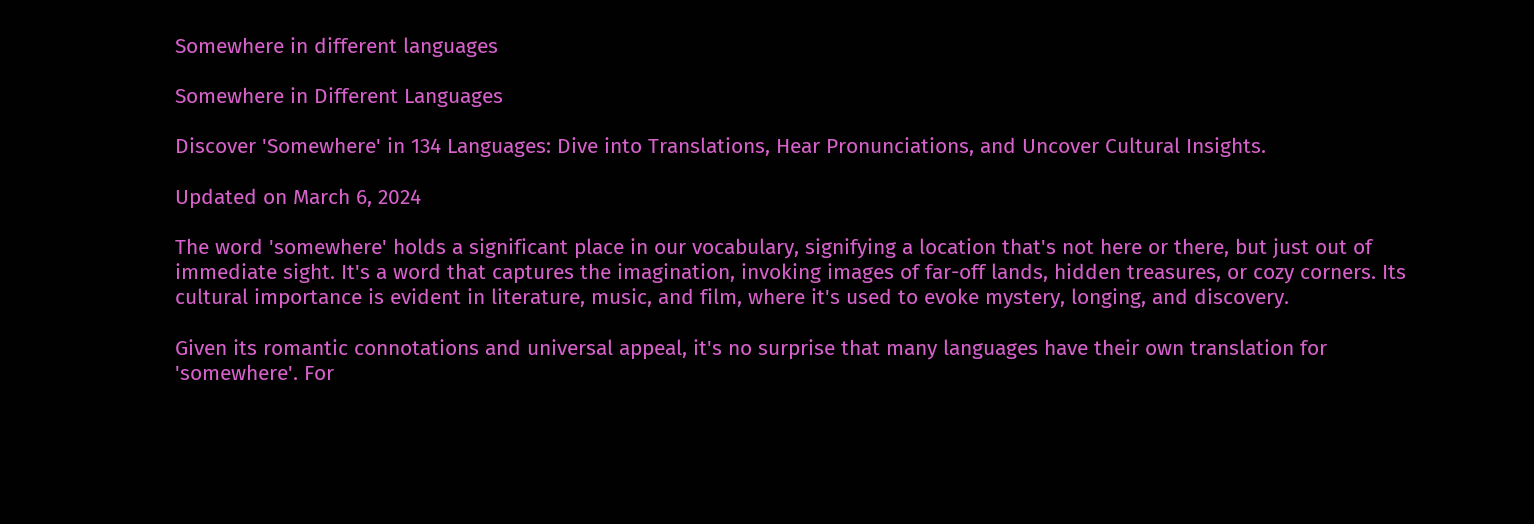Somewhere in different languages

Somewhere in Different Languages

Discover 'Somewhere' in 134 Languages: Dive into Translations, Hear Pronunciations, and Uncover Cultural Insights.

Updated on March 6, 2024

The word 'somewhere' holds a significant place in our vocabulary, signifying a location that's not here or there, but just out of immediate sight. It's a word that captures the imagination, invoking images of far-off lands, hidden treasures, or cozy corners. Its cultural importance is evident in literature, music, and film, where it's used to evoke mystery, longing, and discovery.

Given its romantic connotations and universal appeal, it's no surprise that many languages have their own translation for 'somewhere'. For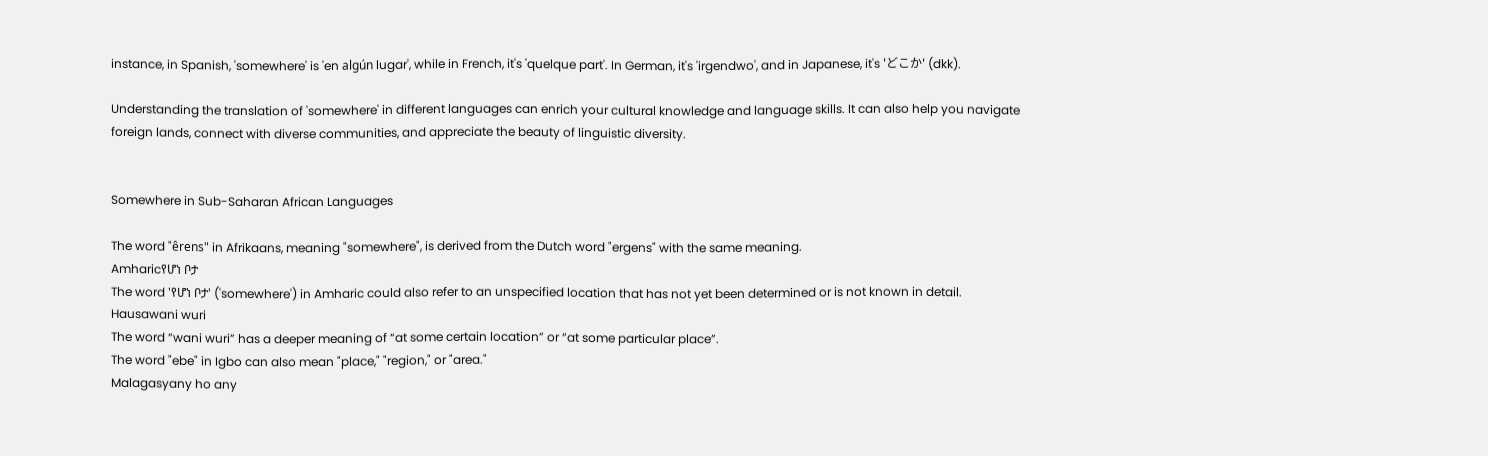instance, in Spanish, 'somewhere' is 'en algún lugar', while in French, it's 'quelque part'. In German, it's 'irgendwo', and in Japanese, it's 'どこか' (dkk).

Understanding the translation of 'somewhere' in different languages can enrich your cultural knowledge and language skills. It can also help you navigate foreign lands, connect with diverse communities, and appreciate the beauty of linguistic diversity.


Somewhere in Sub-Saharan African Languages

The word "êrens" in Afrikaans, meaning "somewhere", is derived from the Dutch word "ergens" with the same meaning.
Amharicየሆነ ቦታ
The word 'የሆነ ቦታ' ('somewhere') in Amharic could also refer to an unspecified location that has not yet been determined or is not known in detail.
Hausawani wuri
The word “wani wuri” has a deeper meaning of “at some certain location” or “at some particular place”.
The word "ebe" in Igbo can also mean "place," "region," or "area."
Malagasyany ho any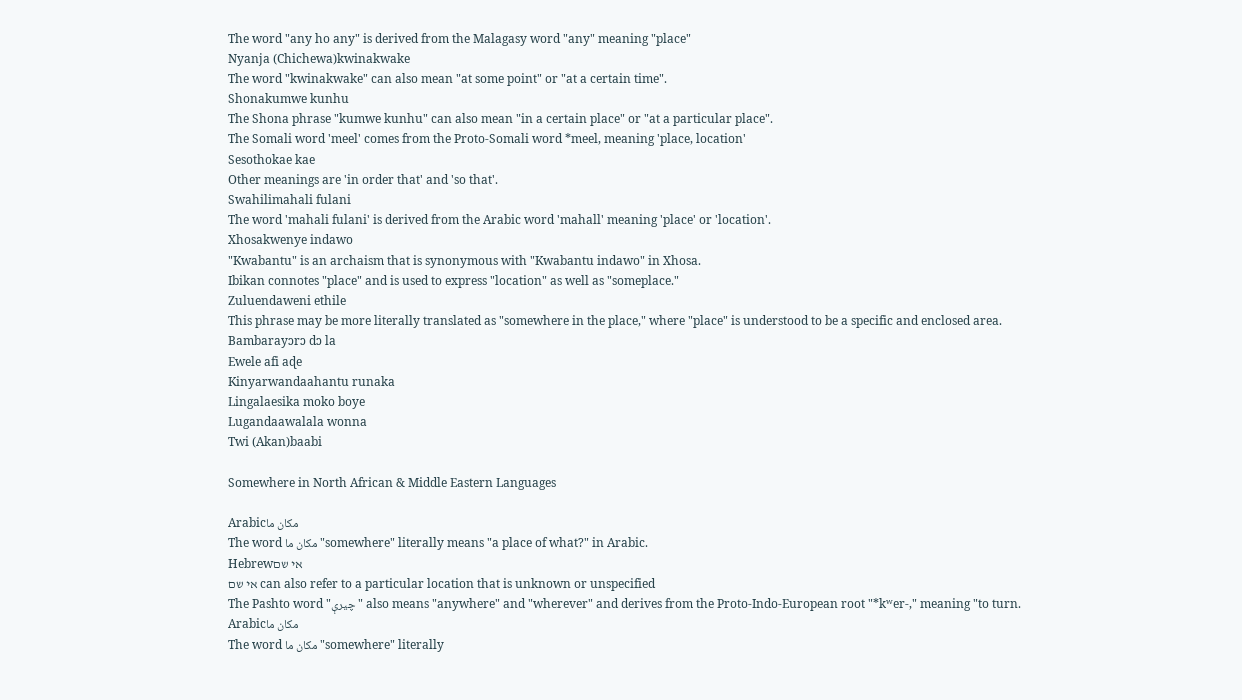The word "any ho any" is derived from the Malagasy word "any" meaning "place"
Nyanja (Chichewa)kwinakwake
The word "kwinakwake" can also mean "at some point" or "at a certain time".
Shonakumwe kunhu
The Shona phrase "kumwe kunhu" can also mean "in a certain place" or "at a particular place".
The Somali word 'meel' comes from the Proto-Somali word *meel, meaning 'place, location'
Sesothokae kae
Other meanings are 'in order that' and 'so that'.
Swahilimahali fulani
The word 'mahali fulani' is derived from the Arabic word 'mahall' meaning 'place' or 'location'.
Xhosakwenye indawo
"Kwabantu" is an archaism that is synonymous with "Kwabantu indawo" in Xhosa.
Ibikan connotes "place" and is used to express "location" as well as "someplace."
Zuluendaweni ethile
This phrase may be more literally translated as "somewhere in the place," where "place" is understood to be a specific and enclosed area.
Bambarayɔrɔ dɔ la
Ewele afi aɖe
Kinyarwandaahantu runaka
Lingalaesika moko boye
Lugandaawalala wonna
Twi (Akan)baabi

Somewhere in North African & Middle Eastern Languages

Arabicمكان ما
The word مكان ما "somewhere" literally means "a place of what?" in Arabic.
Hebrewאי שם
אי שם can also refer to a particular location that is unknown or unspecified
The Pashto word "چیرې" also means "anywhere" and "wherever" and derives from the Proto-Indo-European root "*kʷer-," meaning "to turn.
Arabicمكان ما
The word مكان ما "somewhere" literally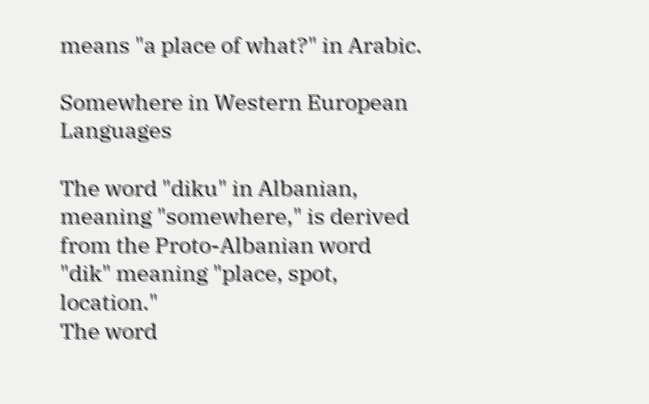means "a place of what?" in Arabic.

Somewhere in Western European Languages

The word "diku" in Albanian, meaning "somewhere," is derived from the Proto-Albanian word "dik" meaning "place, spot, location."
The word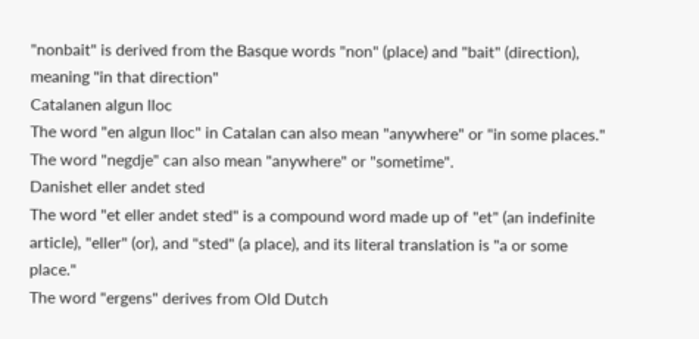"nonbait" is derived from the Basque words "non" (place) and "bait" (direction), meaning "in that direction"
Catalanen algun lloc
The word "en algun lloc" in Catalan can also mean "anywhere" or "in some places."
The word "negdje" can also mean "anywhere" or "sometime".
Danishet eller andet sted
The word "et eller andet sted" is a compound word made up of "et" (an indefinite article), "eller" (or), and "sted" (a place), and its literal translation is "a or some place."
The word "ergens" derives from Old Dutch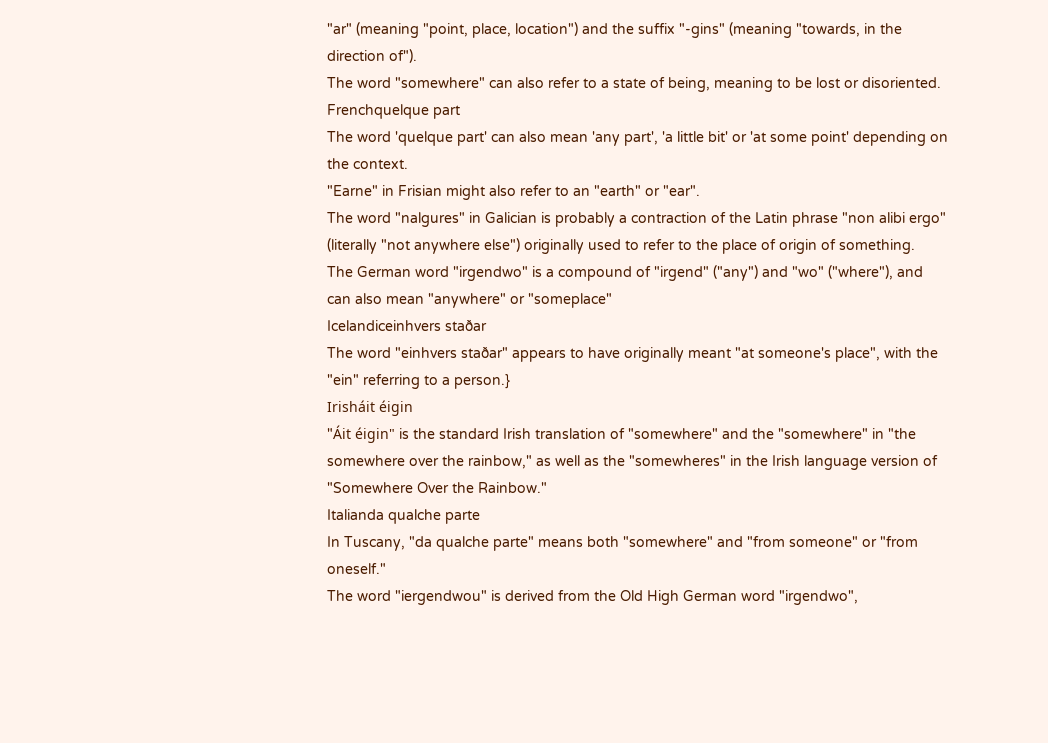"ar" (meaning "point, place, location") and the suffix "-gins" (meaning "towards, in the direction of").
The word "somewhere" can also refer to a state of being, meaning to be lost or disoriented.
Frenchquelque part
The word 'quelque part' can also mean 'any part', 'a little bit' or 'at some point' depending on the context.
"Earne" in Frisian might also refer to an "earth" or "ear".
The word "nalgures" in Galician is probably a contraction of the Latin phrase "non alibi ergo" (literally "not anywhere else") originally used to refer to the place of origin of something.
The German word "irgendwo" is a compound of "irgend" ("any") and "wo" ("where"), and can also mean "anywhere" or "someplace"
Icelandiceinhvers staðar
The word "einhvers staðar" appears to have originally meant "at someone's place", with the "ein" referring to a person.}
Irisháit éigin
"Áit éigin" is the standard Irish translation of "somewhere" and the "somewhere" in "the somewhere over the rainbow," as well as the "somewheres" in the Irish language version of "Somewhere Over the Rainbow."
Italianda qualche parte
In Tuscany, "da qualche parte" means both "somewhere" and "from someone" or "from oneself."
The word "iergendwou" is derived from the Old High German word "irgendwo",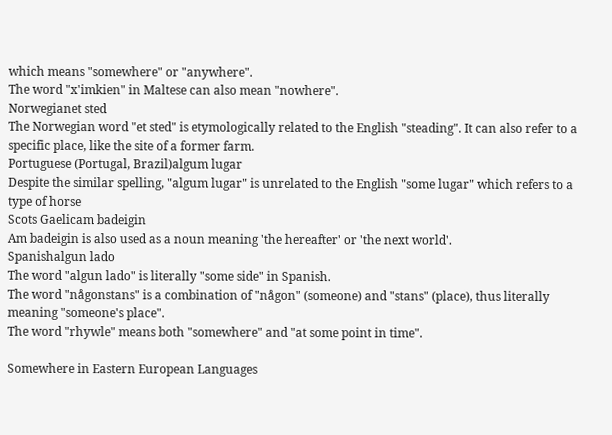which means "somewhere" or "anywhere".
The word "x'imkien" in Maltese can also mean "nowhere".
Norwegianet sted
The Norwegian word "et sted" is etymologically related to the English "steading". It can also refer to a specific place, like the site of a former farm.
Portuguese (Portugal, Brazil)algum lugar
Despite the similar spelling, "algum lugar" is unrelated to the English "some lugar" which refers to a type of horse
Scots Gaelicam badeigin
Am badeigin is also used as a noun meaning 'the hereafter' or 'the next world'.
Spanishalgun lado
The word "algun lado" is literally "some side" in Spanish.
The word "någonstans" is a combination of "någon" (someone) and "stans" (place), thus literally meaning "someone's place".
The word "rhywle" means both "somewhere" and "at some point in time".

Somewhere in Eastern European Languages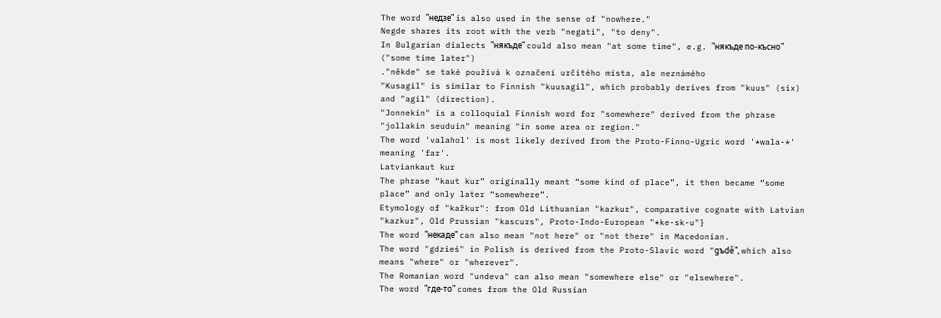The word "недзе" is also used in the sense of "nowhere."
Negde shares its root with the verb "negati", "to deny".
In Bulgarian dialects "някъде" could also mean "at some time", e.g. "някъде по-късно" ("some time later")
."někde" se také používá k označení určitého místa, ale neznámého
"Kusagil" is similar to Finnish "kuusagil", which probably derives from "kuus" (six) and "agil" (direction).
"Jonnekin" is a colloquial Finnish word for "somewhere" derived from the phrase "jollakin seuduin" meaning "in some area or region."
The word 'valahol' is most likely derived from the Proto-Finno-Ugric word '*wala-*' meaning 'far'.
Latviankaut kur
The phrase “kaut kur” originally meant “some kind of place”, it then became “some place” and only later “somewhere”.
Etymology of "kažkur": from Old Lithuanian "kazkur", comparative cognate with Latvian "kazkur", Old Prussian "kascurs", Proto-Indo-European "*ke-sk-u"}
The word "некаде" can also mean "not here" or "not there" in Macedonian.
The word "gdzieś" in Polish is derived from the Proto-Slavic word "gъdě", which also means "where" or "wherever".
The Romanian word "undeva" can also mean "somewhere else" or "elsewhere".
The word "где-то" comes from the Old Russian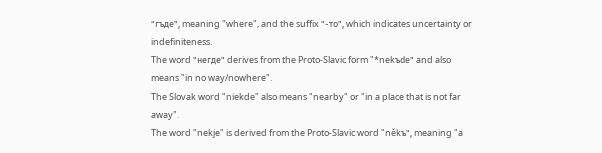"гъде", meaning "where", and the suffix "-то", which indicates uncertainty or indefiniteness.
The word "негде" derives from the Proto-Slavic form "*nekъde" and also means "in no way/nowhere".
The Slovak word "niekde" also means "nearby" or "in a place that is not far away".
The word "nekje" is derived from the Proto-Slavic word "někъ", meaning "a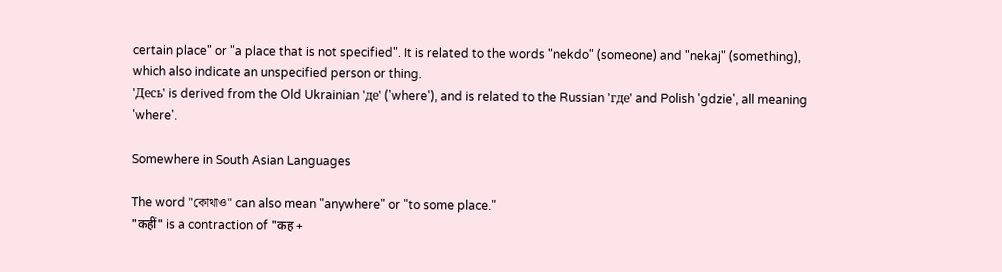certain place" or "a place that is not specified". It is related to the words "nekdo" (someone) and "nekaj" (something), which also indicate an unspecified person or thing.
'Десь' is derived from the Old Ukrainian 'де' ('where'), and is related to the Russian 'где' and Polish 'gdzie', all meaning 'where'.

Somewhere in South Asian Languages

The word "কোথাও" can also mean "anywhere" or "to some place."
"कहीं" is a contraction of "कह +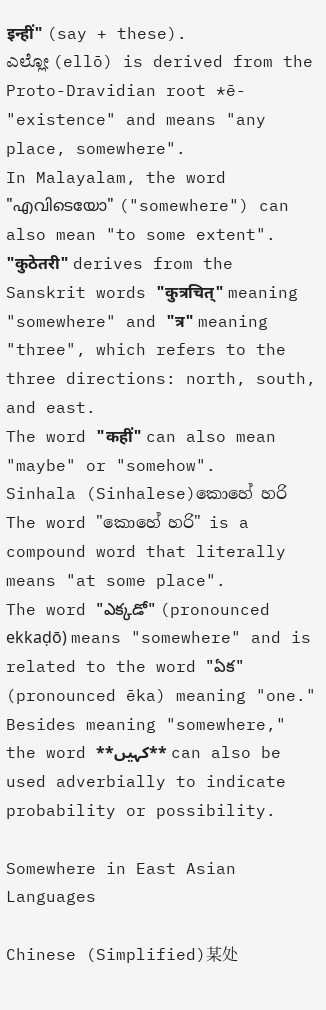इन्हीं" (say + these).
ಎಲ್ಲೋ (ellō) is derived from the Proto-Dravidian root *ē- "existence" and means "any place, somewhere".
In Malayalam, the word "എവിടെയോ" ("somewhere") can also mean "to some extent".
"कुठेतरी" derives from the Sanskrit words "कुत्रचित्" meaning "somewhere" and "त्र" meaning "three", which refers to the three directions: north, south, and east.
The word "कहीं" can also mean "maybe" or "somehow".
Sinhala (Sinhalese)කොහේ හරි
The word "කොහේ හරි" is a compound word that literally means "at some place".
The word "ఎక్కడో" (pronounced ekkaḍō) means "somewhere" and is related to the word "ఏక" (pronounced ēka) meaning "one."
Besides meaning "somewhere," the word **کہیں** can also be used adverbially to indicate probability or possibility.

Somewhere in East Asian Languages

Chinese (Simplified)某处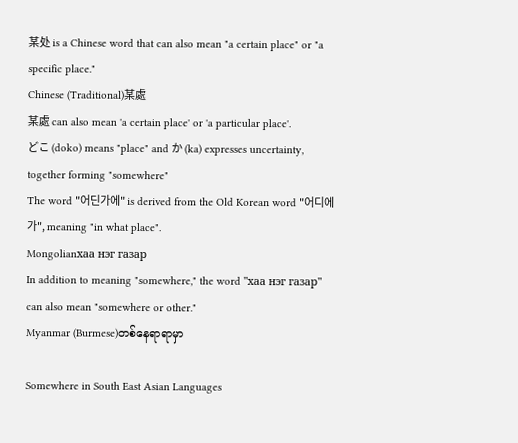某处 is a Chinese word that can also mean "a certain place" or "a specific place."
Chinese (Traditional)某處
某處 can also mean 'a certain place' or 'a particular place'.
どこ (doko) means "place" and か (ka) expresses uncertainty, together forming "somewhere"
The word "어딘가에" is derived from the Old Korean word "어디에가", meaning "in what place".
Mongolianхаа нэг газар
In addition to meaning "somewhere," the word "хаа нэг газар" can also mean "somewhere or other."
Myanmar (Burmese)တစ်နေရာရာမှာ

Somewhere in South East Asian Languages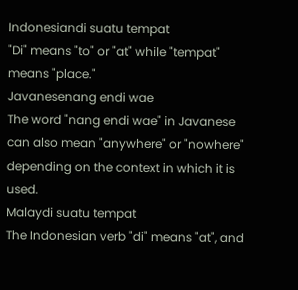Indonesiandi suatu tempat
"Di" means "to" or "at" while "tempat" means "place."
Javanesenang endi wae
The word "nang endi wae" in Javanese can also mean "anywhere" or "nowhere" depending on the context in which it is used.
Malaydi suatu tempat
The Indonesian verb "di" means "at", and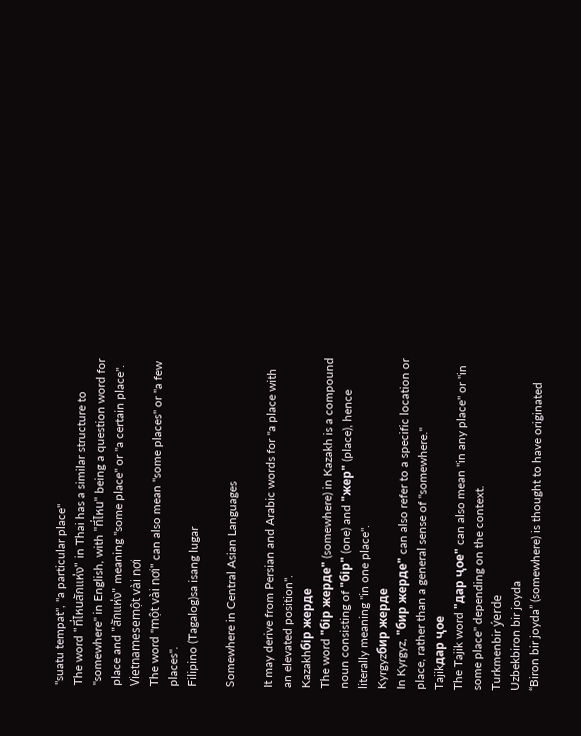"suatu tempat", "a particular place"
The word "ที่ไหนสักแห่ง" in Thai has a similar structure to "somewhere" in English, with "ที่ไหน" being a question word for place and "สักแห่ง" meaning "some place" or "a certain place".
Vietnamesemột vài nơi
The word "một vài nơi" can also mean "some places" or "a few places".
Filipino (Tagalog)sa isang lugar

Somewhere in Central Asian Languages

It may derive from Persian and Arabic words for "a place with an elevated position".
Kazakhбір жерде
The word "бір жерде" (somewhere) in Kazakh is a compound noun consisting of "бір" (one) and "жер" (place), hence literally meaning "in one place".
Kyrgyzбир жерде
In Kyrgyz, "бир жерде" can also refer to a specific location or place, rather than a general sense of "somewhere."
Tajikдар ҷое
The Tajik word "дар ҷое" can also mean "in any place" or "in some place" depending on the context.
Turkmenbir ýerde
Uzbekbiron bir joyda
“Biron bir joyda” (somewhere) is thought to have originated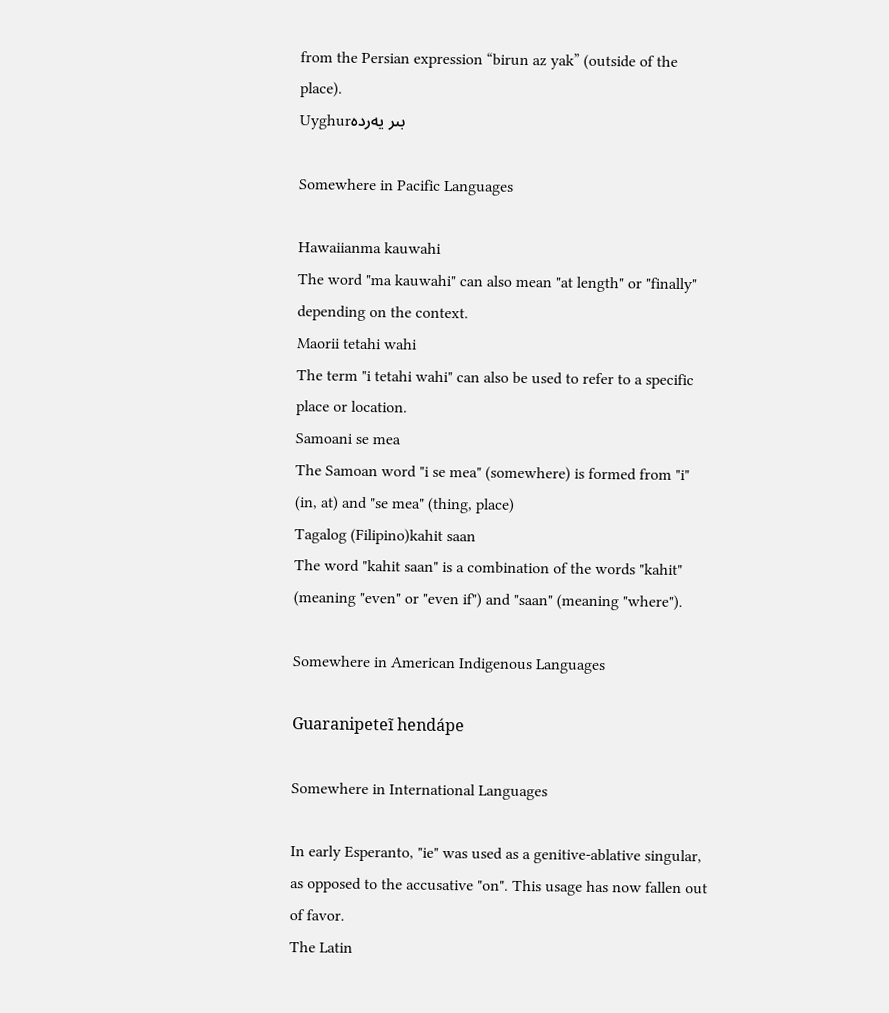from the Persian expression “birun az yak” (outside of the place).
Uyghurبىر يەردە

Somewhere in Pacific Languages

Hawaiianma kauwahi
The word "ma kauwahi" can also mean "at length" or "finally" depending on the context.
Maorii tetahi wahi
The term "i tetahi wahi" can also be used to refer to a specific place or location.
Samoani se mea
The Samoan word "i se mea" (somewhere) is formed from "i" (in, at) and "se mea" (thing, place)
Tagalog (Filipino)kahit saan
The word "kahit saan" is a combination of the words "kahit" (meaning "even" or "even if") and "saan" (meaning "where").

Somewhere in American Indigenous Languages

Guaranipeteĩ hendápe

Somewhere in International Languages

In early Esperanto, "ie" was used as a genitive-ablative singular, as opposed to the accusative "on". This usage has now fallen out of favor.
The Latin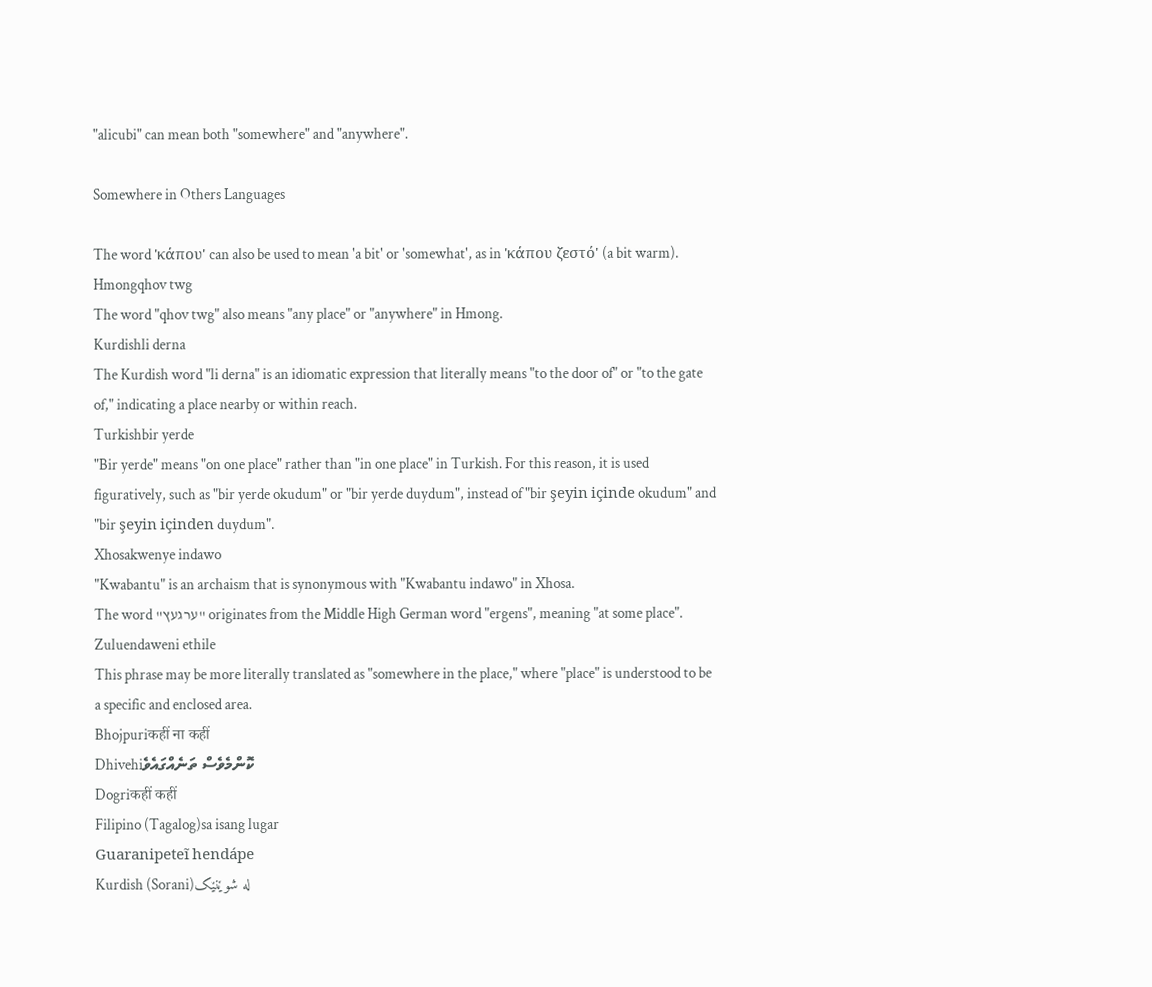"alicubi" can mean both "somewhere" and "anywhere".

Somewhere in Others Languages

The word 'κάπου' can also be used to mean 'a bit' or 'somewhat', as in 'κάπου ζεστό' (a bit warm).
Hmongqhov twg
The word "qhov twg" also means "any place" or "anywhere" in Hmong.
Kurdishli derna
The Kurdish word "li derna" is an idiomatic expression that literally means "to the door of" or "to the gate of," indicating a place nearby or within reach.
Turkishbir yerde
"Bir yerde" means "on one place" rather than "in one place" in Turkish. For this reason, it is used figuratively, such as "bir yerde okudum" or "bir yerde duydum", instead of "bir şeyin içinde okudum" and "bir şeyin içinden duydum".
Xhosakwenye indawo
"Kwabantu" is an archaism that is synonymous with "Kwabantu indawo" in Xhosa.
The word "ערגעץ" originates from the Middle High German word "ergens", meaning "at some place".
Zuluendaweni ethile
This phrase may be more literally translated as "somewhere in the place," where "place" is understood to be a specific and enclosed area.
Bhojpuriकहीं ना कहीं
Dhivehiކޮންމެވެސް ތަނެއްގައެވެ
Dogriकहीं कहीं
Filipino (Tagalog)sa isang lugar
Guaranipeteĩ hendápe
Kurdish (Sorani)لە شوێنێک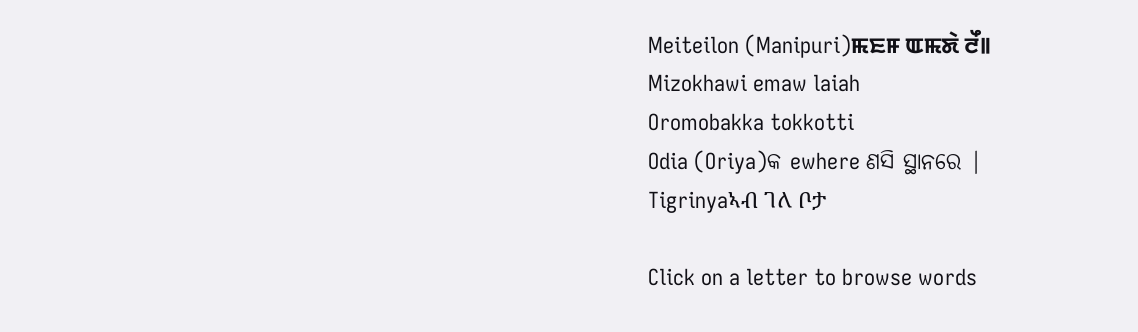Meiteilon (Manipuri)ꯃꯐꯝ ꯑꯃꯗꯥ ꯂꯩ꯫
Mizokhawi emaw laiah
Oromobakka tokkotti
Odia (Oriya)କ ewhere ଣସି ସ୍ଥାନରେ |
Tigrinyaኣብ ገለ ቦታ

Click on a letter to browse words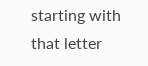starting with that letter